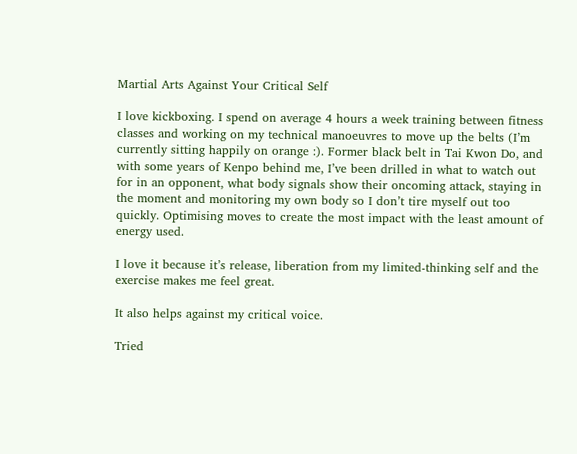Martial Arts Against Your Critical Self

I love kickboxing. I spend on average 4 hours a week training between fitness classes and working on my technical manoeuvres to move up the belts (I’m currently sitting happily on orange :). Former black belt in Tai Kwon Do, and with some years of Kenpo behind me, I’ve been drilled in what to watch out for in an opponent, what body signals show their oncoming attack, staying in the moment and monitoring my own body so I don’t tire myself out too quickly. Optimising moves to create the most impact with the least amount of energy used.

I love it because it’s release, liberation from my limited-thinking self and the exercise makes me feel great.

It also helps against my critical voice.

Tried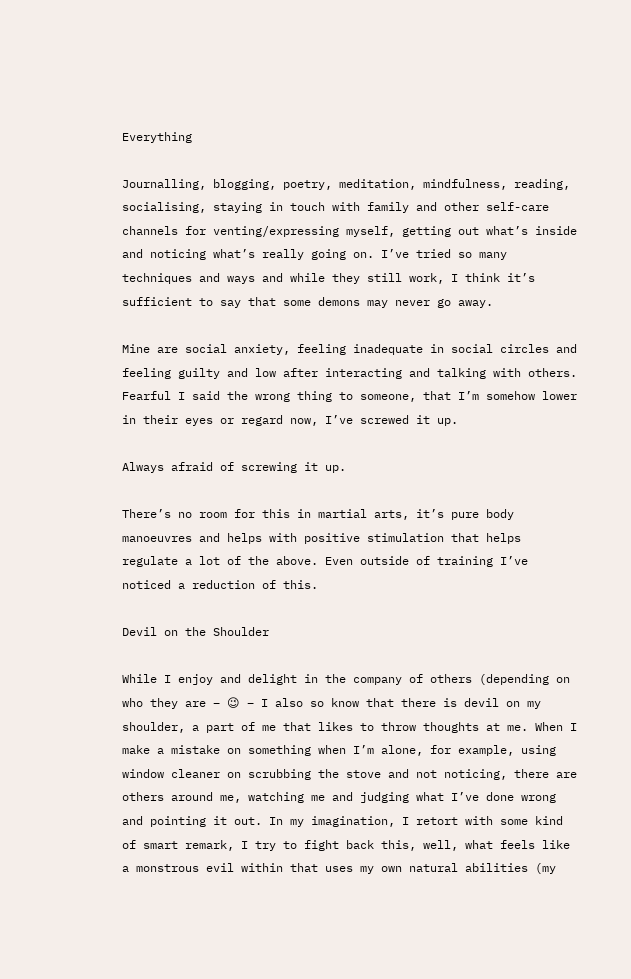Everything

Journalling, blogging, poetry, meditation, mindfulness, reading, socialising, staying in touch with family and other self-care channels for venting/expressing myself, getting out what’s inside and noticing what’s really going on. I’ve tried so many techniques and ways and while they still work, I think it’s sufficient to say that some demons may never go away.

Mine are social anxiety, feeling inadequate in social circles and feeling guilty and low after interacting and talking with others. Fearful I said the wrong thing to someone, that I’m somehow lower in their eyes or regard now, I’ve screwed it up.

Always afraid of screwing it up.

There’s no room for this in martial arts, it’s pure body manoeuvres and helps with positive stimulation that helps regulate a lot of the above. Even outside of training I’ve noticed a reduction of this.

Devil on the Shoulder

While I enjoy and delight in the company of others (depending on who they are – 😉 – I also so know that there is devil on my shoulder, a part of me that likes to throw thoughts at me. When I make a mistake on something when I’m alone, for example, using window cleaner on scrubbing the stove and not noticing, there are others around me, watching me and judging what I’ve done wrong and pointing it out. In my imagination, I retort with some kind of smart remark, I try to fight back this, well, what feels like a monstrous evil within that uses my own natural abilities (my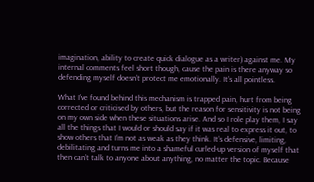imagination, ability to create quick dialogue as a writer) against me. My internal comments feel short though, cause the pain is there anyway so defending myself doesn’t protect me emotionally. It’s all pointless.

What I’ve found behind this mechanism is trapped pain, hurt from being corrected or criticised by others, but the reason for sensitivity is not being on my own side when these situations arise. And so I role play them, I say all the things that I would or should say if it was real to express it out, to show others that I’m not as weak as they think. It’s defensive, limiting, debilitating and turns me into a shameful curled-up version of myself that then can’t talk to anyone about anything, no matter the topic. Because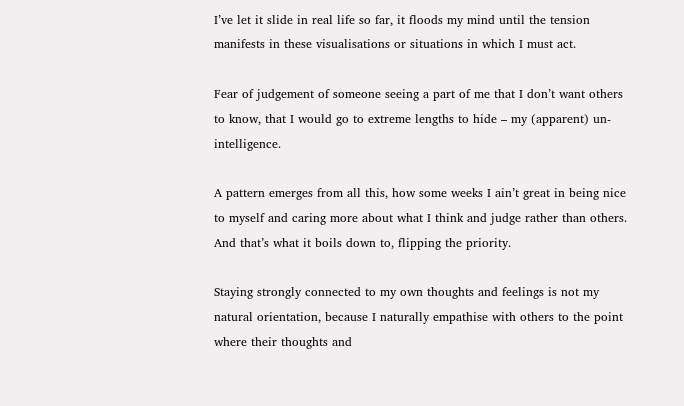I’ve let it slide in real life so far, it floods my mind until the tension manifests in these visualisations or situations in which I must act.

Fear of judgement of someone seeing a part of me that I don’t want others to know, that I would go to extreme lengths to hide – my (apparent) un-intelligence.

A pattern emerges from all this, how some weeks I ain’t great in being nice to myself and caring more about what I think and judge rather than others. And that’s what it boils down to, flipping the priority.

Staying strongly connected to my own thoughts and feelings is not my natural orientation, because I naturally empathise with others to the point where their thoughts and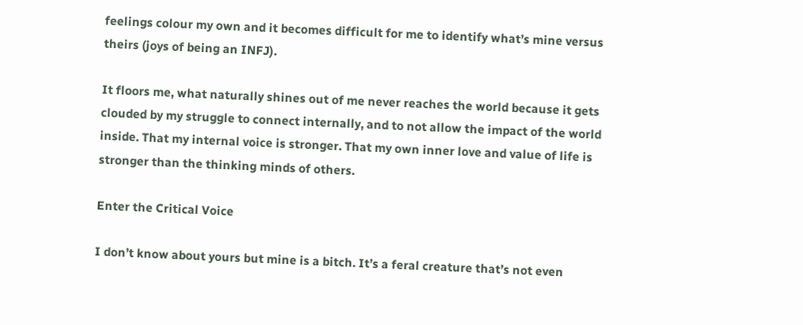feelings colour my own and it becomes difficult for me to identify what’s mine versus theirs (joys of being an INFJ).

It floors me, what naturally shines out of me never reaches the world because it gets clouded by my struggle to connect internally, and to not allow the impact of the world inside. That my internal voice is stronger. That my own inner love and value of life is stronger than the thinking minds of others.

Enter the Critical Voice

I don’t know about yours but mine is a bitch. It’s a feral creature that’s not even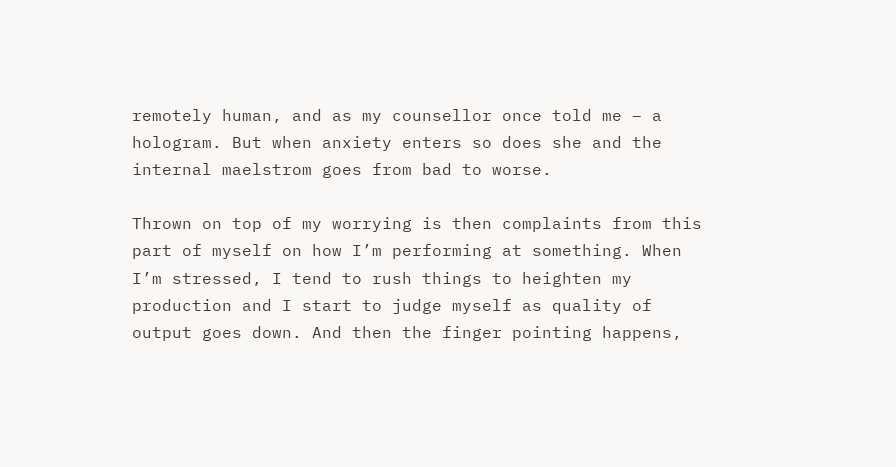remotely human, and as my counsellor once told me – a hologram. But when anxiety enters so does she and the internal maelstrom goes from bad to worse.

Thrown on top of my worrying is then complaints from this part of myself on how I’m performing at something. When I’m stressed, I tend to rush things to heighten my production and I start to judge myself as quality of output goes down. And then the finger pointing happens,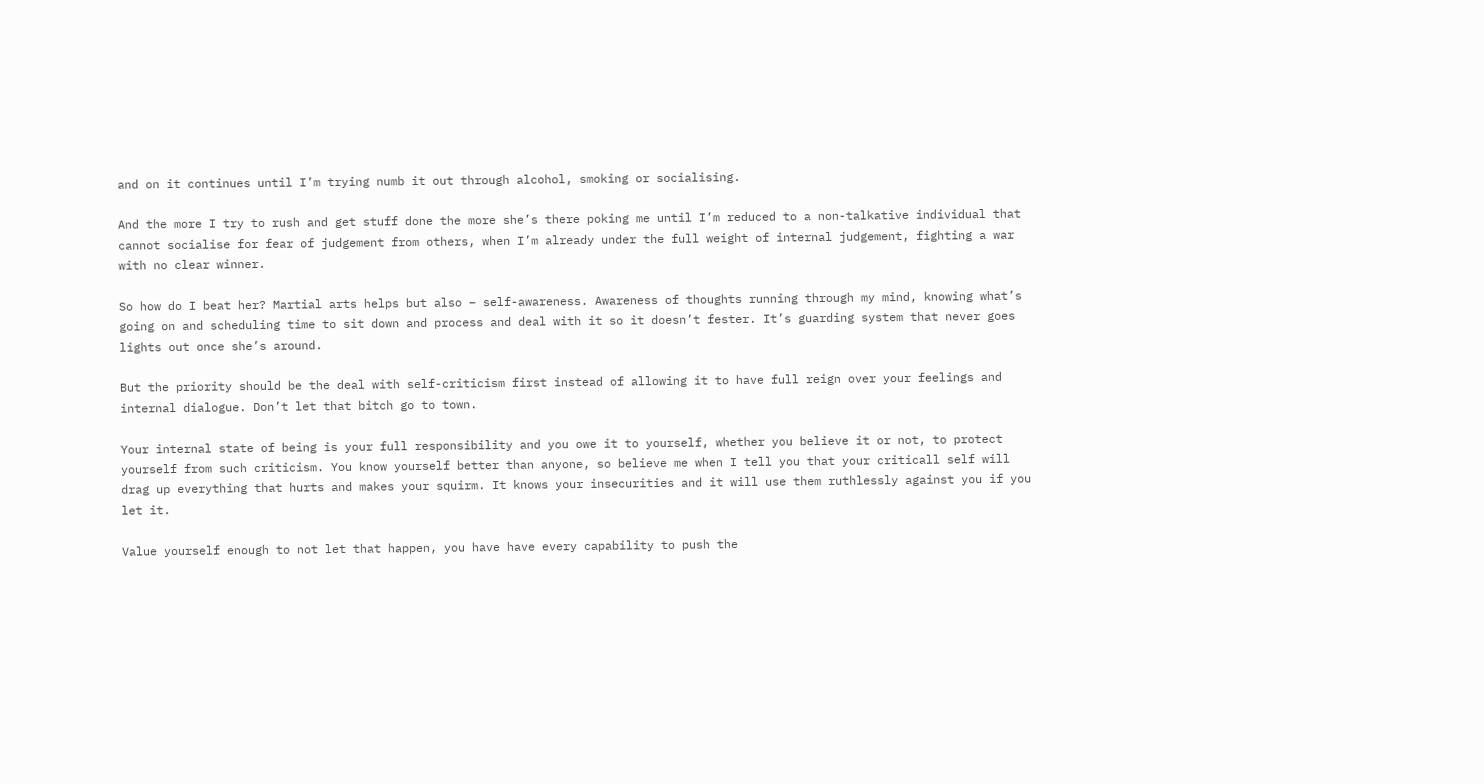and on it continues until I’m trying numb it out through alcohol, smoking or socialising.

And the more I try to rush and get stuff done the more she’s there poking me until I’m reduced to a non-talkative individual that cannot socialise for fear of judgement from others, when I’m already under the full weight of internal judgement, fighting a war with no clear winner.

So how do I beat her? Martial arts helps but also – self-awareness. Awareness of thoughts running through my mind, knowing what’s going on and scheduling time to sit down and process and deal with it so it doesn’t fester. It’s guarding system that never goes lights out once she’s around.

But the priority should be the deal with self-criticism first instead of allowing it to have full reign over your feelings and internal dialogue. Don’t let that bitch go to town.

Your internal state of being is your full responsibility and you owe it to yourself, whether you believe it or not, to protect yourself from such criticism. You know yourself better than anyone, so believe me when I tell you that your criticall self will drag up everything that hurts and makes your squirm. It knows your insecurities and it will use them ruthlessly against you if you let it.

Value yourself enough to not let that happen, you have have every capability to push the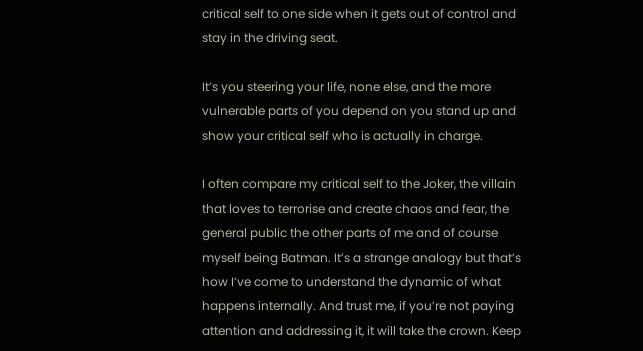critical self to one side when it gets out of control and stay in the driving seat.

It’s you steering your life, none else, and the more vulnerable parts of you depend on you stand up and show your critical self who is actually in charge.

I often compare my critical self to the Joker, the villain that loves to terrorise and create chaos and fear, the general public the other parts of me and of course myself being Batman. It’s a strange analogy but that’s how I’ve come to understand the dynamic of what happens internally. And trust me, if you’re not paying attention and addressing it, it will take the crown. Keep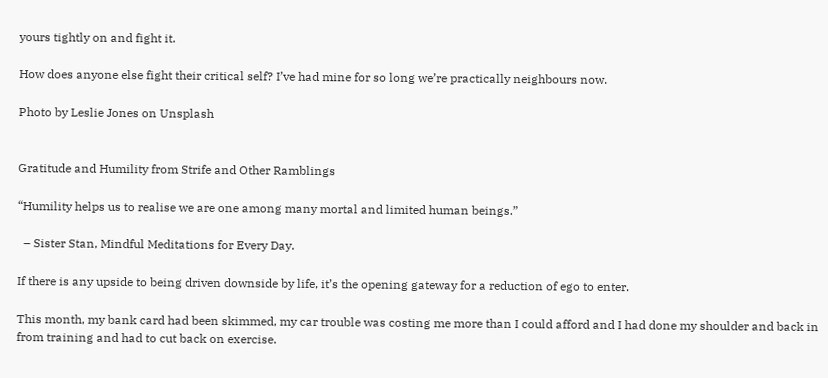yours tightly on and fight it.

How does anyone else fight their critical self? I’ve had mine for so long we’re practically neighbours now.

Photo by Leslie Jones on Unsplash


Gratitude and Humility from Strife and Other Ramblings

“Humility helps us to realise we are one among many mortal and limited human beings.”

  – Sister Stan, Mindful Meditations for Every Day.

If there is any upside to being driven downside by life, it’s the opening gateway for a reduction of ego to enter.

This month, my bank card had been skimmed, my car trouble was costing me more than I could afford and I had done my shoulder and back in from training and had to cut back on exercise.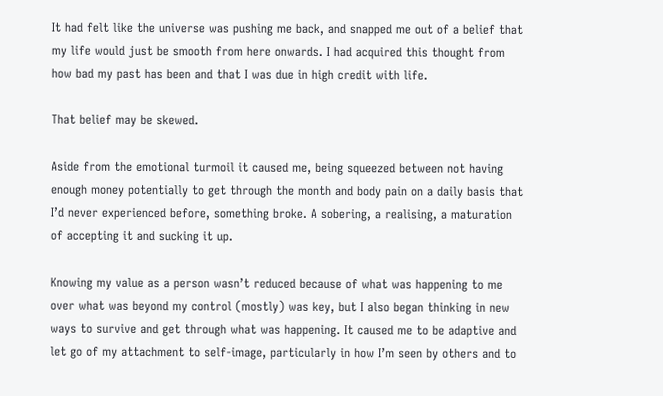It had felt like the universe was pushing me back, and snapped me out of a belief that my life would just be smooth from here onwards. I had acquired this thought from how bad my past has been and that I was due in high credit with life.

That belief may be skewed.

Aside from the emotional turmoil it caused me, being squeezed between not having enough money potentially to get through the month and body pain on a daily basis that I’d never experienced before, something broke. A sobering, a realising, a maturation of accepting it and sucking it up.

Knowing my value as a person wasn’t reduced because of what was happening to me over what was beyond my control (mostly) was key, but I also began thinking in new ways to survive and get through what was happening. It caused me to be adaptive and let go of my attachment to self-image, particularly in how I’m seen by others and to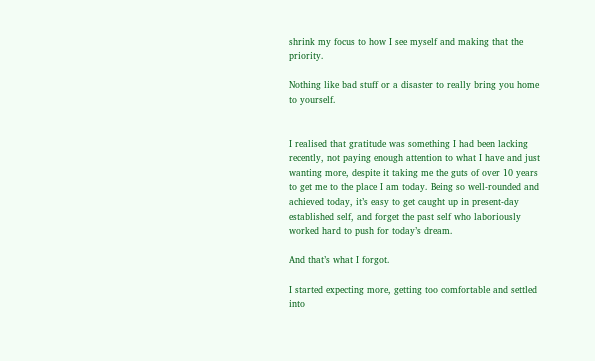shrink my focus to how I see myself and making that the priority.

Nothing like bad stuff or a disaster to really bring you home to yourself.


I realised that gratitude was something I had been lacking recently, not paying enough attention to what I have and just wanting more, despite it taking me the guts of over 10 years to get me to the place I am today. Being so well-rounded and achieved today, it’s easy to get caught up in present-day established self, and forget the past self who laboriously worked hard to push for today’s dream.

And that’s what I forgot.

I started expecting more, getting too comfortable and settled into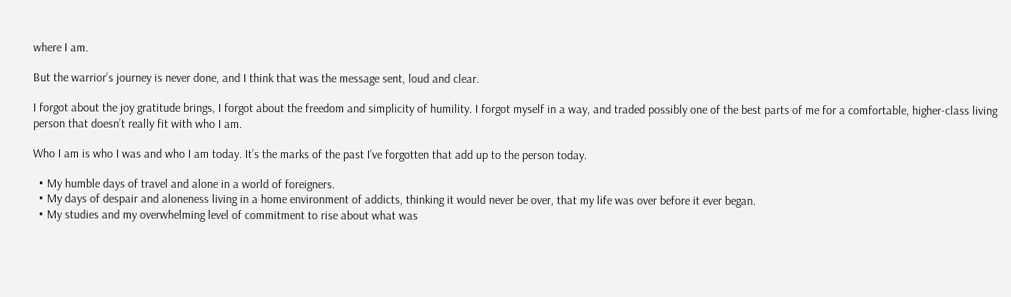where I am.

But the warrior’s journey is never done, and I think that was the message sent, loud and clear.

I forgot about the joy gratitude brings, I forgot about the freedom and simplicity of humility. I forgot myself in a way, and traded possibly one of the best parts of me for a comfortable, higher-class living person that doesn’t really fit with who I am.

Who I am is who I was and who I am today. It’s the marks of the past I’ve forgotten that add up to the person today.

  • My humble days of travel and alone in a world of foreigners.
  • My days of despair and aloneness living in a home environment of addicts, thinking it would never be over, that my life was over before it ever began.
  • My studies and my overwhelming level of commitment to rise about what was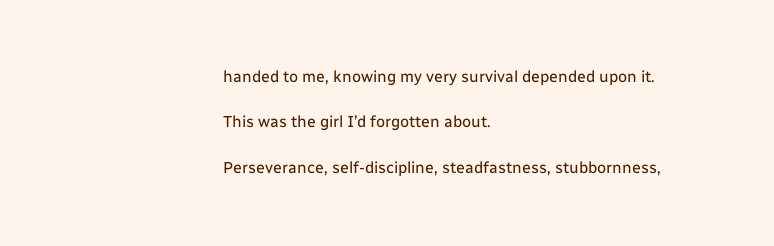handed to me, knowing my very survival depended upon it.

This was the girl I’d forgotten about.

Perseverance, self-discipline, steadfastness, stubbornness,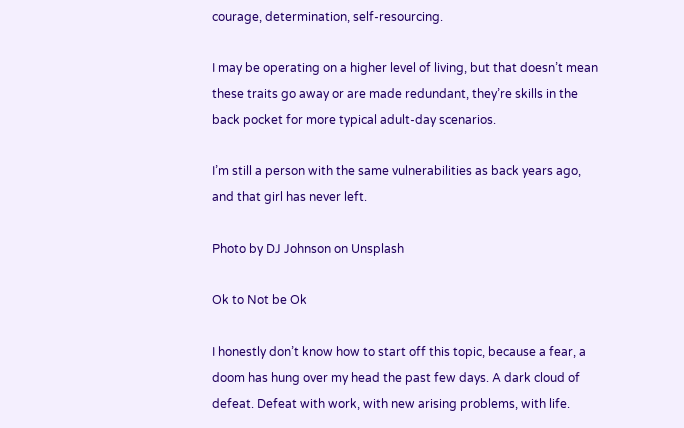courage, determination, self-resourcing.

I may be operating on a higher level of living, but that doesn’t mean these traits go away or are made redundant, they’re skills in the back pocket for more typical adult-day scenarios.

I’m still a person with the same vulnerabilities as back years ago, and that girl has never left.

Photo by DJ Johnson on Unsplash

Ok to Not be Ok

I honestly don’t know how to start off this topic, because a fear, a doom has hung over my head the past few days. A dark cloud of defeat. Defeat with work, with new arising problems, with life.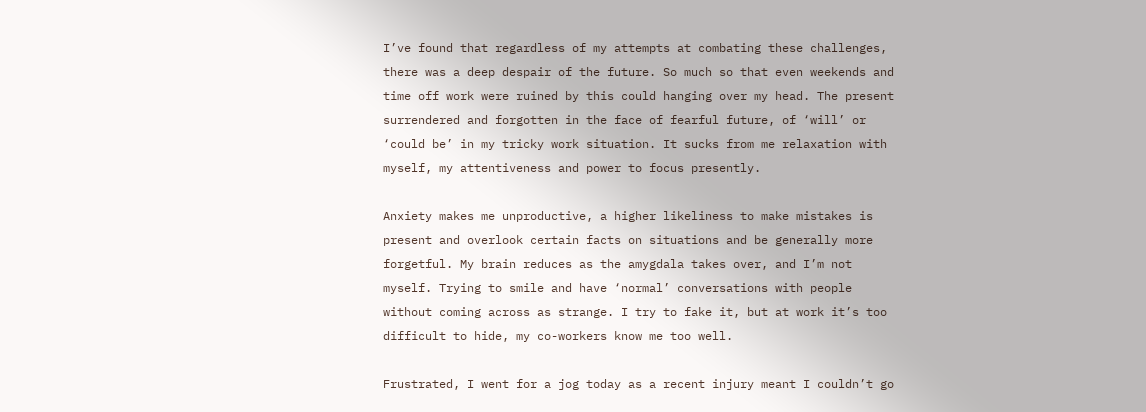I’ve found that regardless of my attempts at combating these challenges, there was a deep despair of the future. So much so that even weekends and time off work were ruined by this could hanging over my head. The present surrendered and forgotten in the face of fearful future, of ‘will’ or ‘could be’ in my tricky work situation. It sucks from me relaxation with myself, my attentiveness and power to focus presently.

Anxiety makes me unproductive, a higher likeliness to make mistakes is present and overlook certain facts on situations and be generally more forgetful. My brain reduces as the amygdala takes over, and I’m not myself. Trying to smile and have ‘normal’ conversations with people without coming across as strange. I try to fake it, but at work it’s too difficult to hide, my co-workers know me too well.

Frustrated, I went for a jog today as a recent injury meant I couldn’t go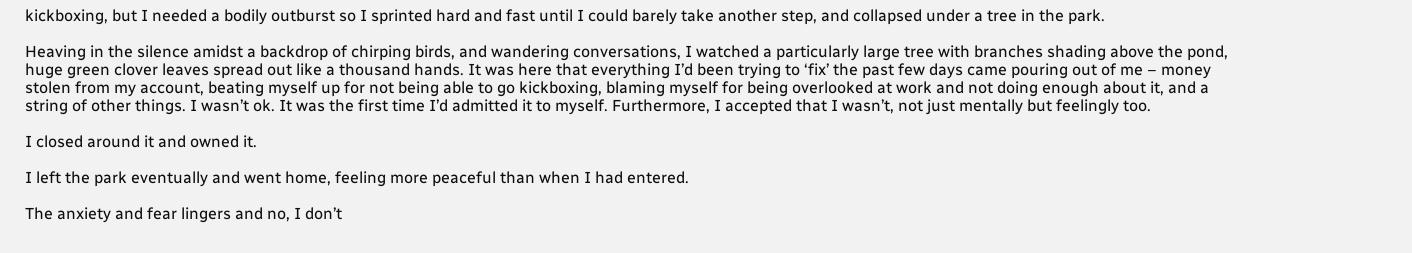kickboxing, but I needed a bodily outburst so I sprinted hard and fast until I could barely take another step, and collapsed under a tree in the park.

Heaving in the silence amidst a backdrop of chirping birds, and wandering conversations, I watched a particularly large tree with branches shading above the pond, huge green clover leaves spread out like a thousand hands. It was here that everything I’d been trying to ‘fix’ the past few days came pouring out of me – money stolen from my account, beating myself up for not being able to go kickboxing, blaming myself for being overlooked at work and not doing enough about it, and a string of other things. I wasn’t ok. It was the first time I’d admitted it to myself. Furthermore, I accepted that I wasn’t, not just mentally but feelingly too.

I closed around it and owned it.

I left the park eventually and went home, feeling more peaceful than when I had entered.

The anxiety and fear lingers and no, I don’t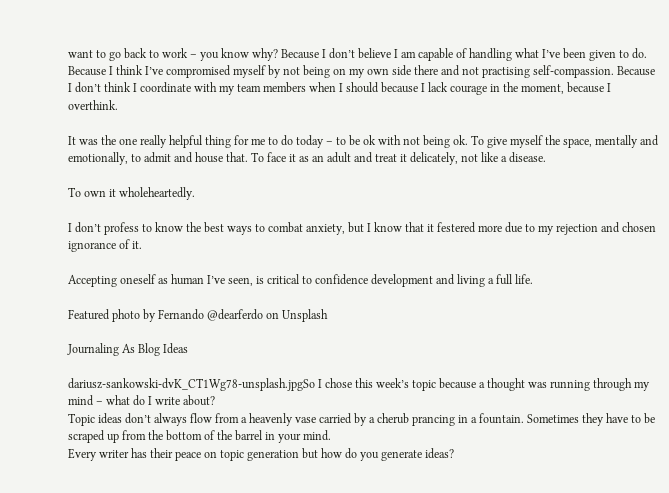want to go back to work – you know why? Because I don’t believe I am capable of handling what I’ve been given to do. Because I think I’ve compromised myself by not being on my own side there and not practising self-compassion. Because I don’t think I coordinate with my team members when I should because I lack courage in the moment, because I overthink.

It was the one really helpful thing for me to do today – to be ok with not being ok. To give myself the space, mentally and emotionally, to admit and house that. To face it as an adult and treat it delicately, not like a disease.

To own it wholeheartedly.

I don’t profess to know the best ways to combat anxiety, but I know that it festered more due to my rejection and chosen ignorance of it.

Accepting oneself as human I’ve seen, is critical to confidence development and living a full life.

Featured photo by Fernando @dearferdo on Unsplash

Journaling As Blog Ideas

dariusz-sankowski-dvK_CT1Wg78-unsplash.jpgSo I chose this week’s topic because a thought was running through my mind – what do I write about?
Topic ideas don’t always flow from a heavenly vase carried by a cherub prancing in a fountain. Sometimes they have to be scraped up from the bottom of the barrel in your mind.
Every writer has their peace on topic generation but how do you generate ideas?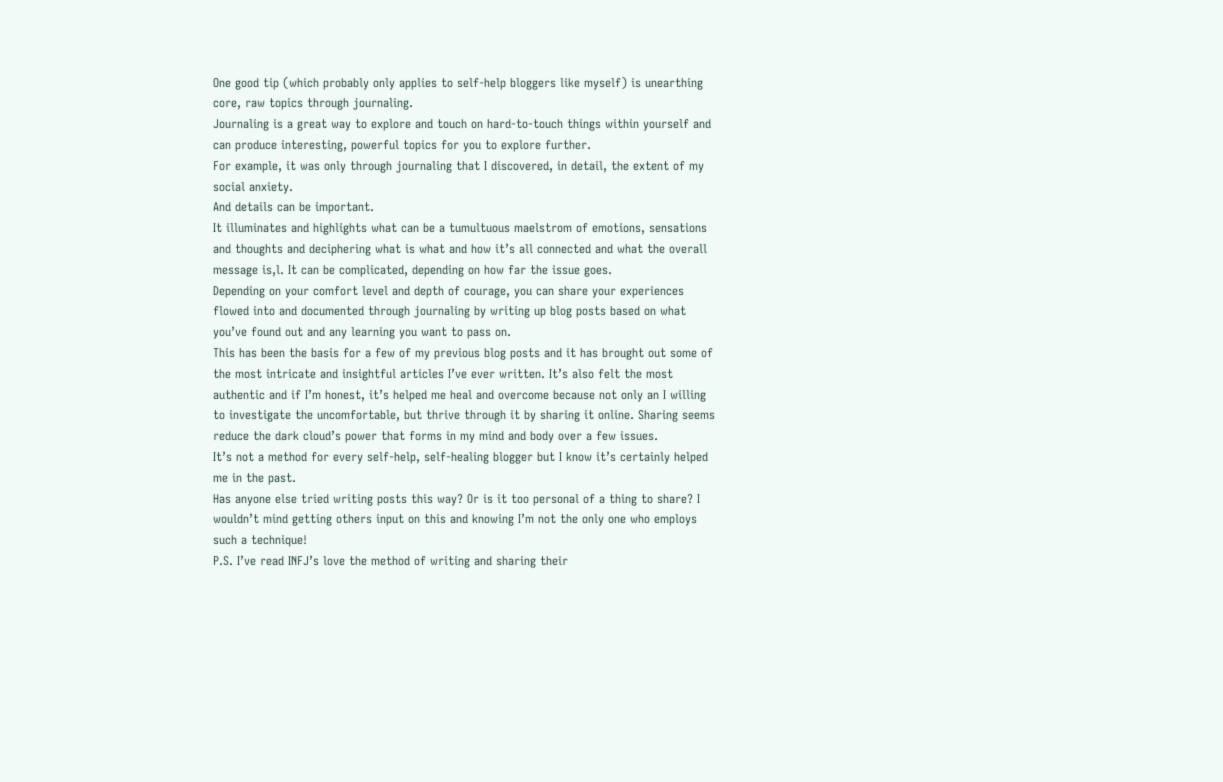One good tip (which probably only applies to self-help bloggers like myself) is unearthing core, raw topics through journaling.
Journaling is a great way to explore and touch on hard-to-touch things within yourself and can produce interesting, powerful topics for you to explore further.
For example, it was only through journaling that I discovered, in detail, the extent of my social anxiety.
And details can be important.
It illuminates and highlights what can be a tumultuous maelstrom of emotions, sensations and thoughts and deciphering what is what and how it’s all connected and what the overall message is,l. It can be complicated, depending on how far the issue goes.
Depending on your comfort level and depth of courage, you can share your experiences flowed into and documented through journaling by writing up blog posts based on what you’ve found out and any learning you want to pass on.
This has been the basis for a few of my previous blog posts and it has brought out some of the most intricate and insightful articles I’ve ever written. It’s also felt the most authentic and if I’m honest, it’s helped me heal and overcome because not only an I willing to investigate the uncomfortable, but thrive through it by sharing it online. Sharing seems reduce the dark cloud’s power that forms in my mind and body over a few issues.
It’s not a method for every self-help, self-healing blogger but I know it’s certainly helped me in the past.
Has anyone else tried writing posts this way? Or is it too personal of a thing to share? I wouldn’t mind getting others input on this and knowing I’m not the only one who employs such a technique!
P.S. I’ve read INFJ’s love the method of writing and sharing their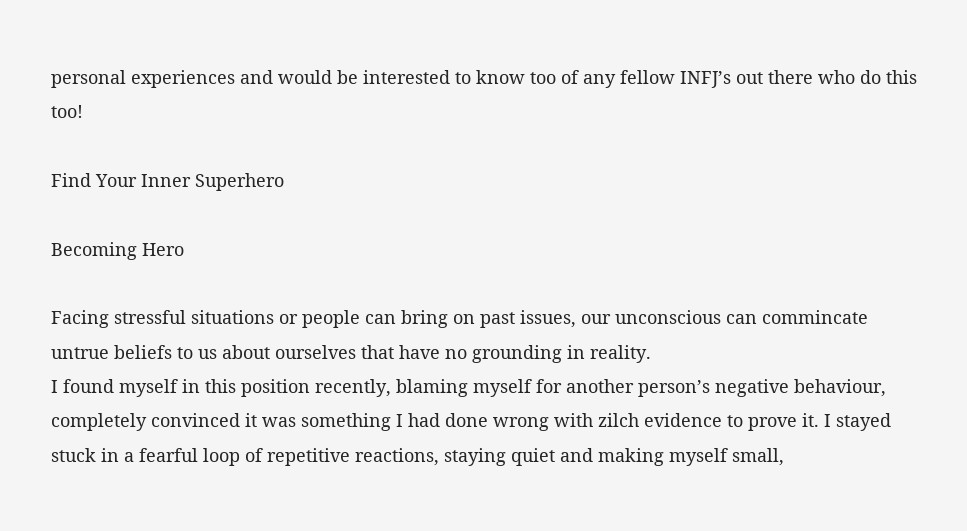personal experiences and would be interested to know too of any fellow INFJ’s out there who do this too!

Find Your Inner Superhero

Becoming Hero

Facing stressful situations or people can bring on past issues, our unconscious can commincate untrue beliefs to us about ourselves that have no grounding in reality.
I found myself in this position recently, blaming myself for another person’s negative behaviour, completely convinced it was something I had done wrong with zilch evidence to prove it. I stayed stuck in a fearful loop of repetitive reactions, staying quiet and making myself small,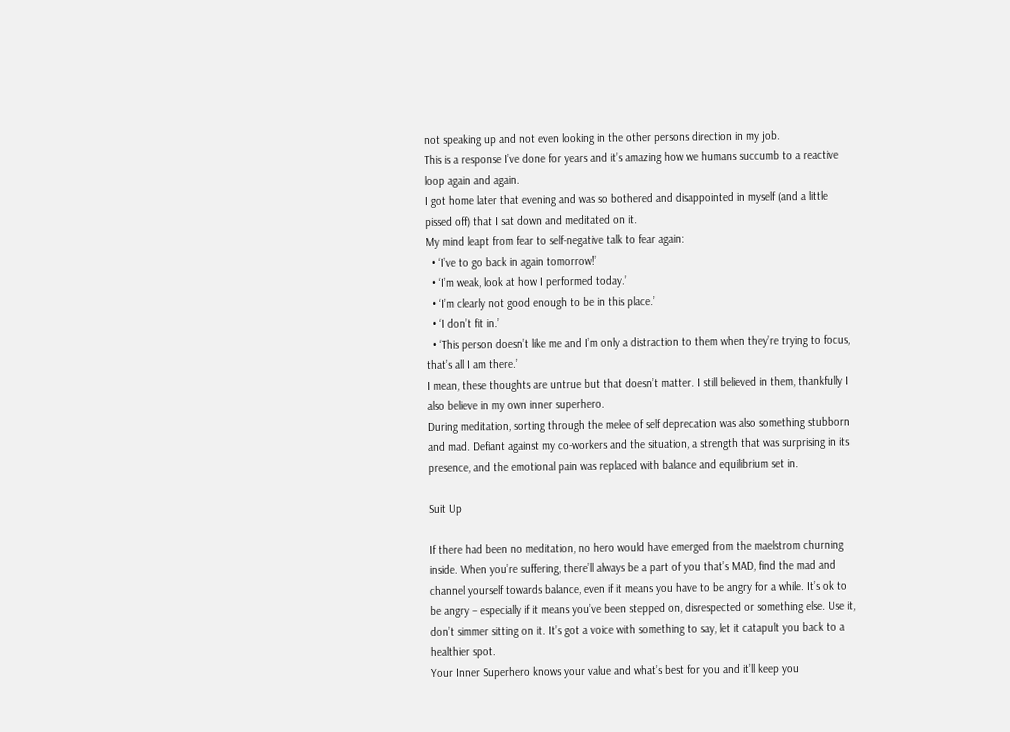not speaking up and not even looking in the other persons direction in my job.
This is a response I’ve done for years and it’s amazing how we humans succumb to a reactive loop again and again.
I got home later that evening and was so bothered and disappointed in myself (and a little pissed off) that I sat down and meditated on it.
My mind leapt from fear to self-negative talk to fear again:
  • ‘I’ve to go back in again tomorrow!’
  • ‘I’m weak, look at how I performed today.’
  • ‘I’m clearly not good enough to be in this place.’
  • ‘I don’t fit in.’
  • ‘This person doesn’t like me and I’m only a distraction to them when they’re trying to focus, that’s all I am there.’
I mean, these thoughts are untrue but that doesn’t matter. I still believed in them, thankfully I also believe in my own inner superhero.
During meditation, sorting through the melee of self deprecation was also something stubborn and mad. Defiant against my co-workers and the situation, a strength that was surprising in its presence, and the emotional pain was replaced with balance and equilibrium set in.

Suit Up

If there had been no meditation, no hero would have emerged from the maelstrom churning inside. When you’re suffering, there’ll always be a part of you that’s MAD, find the mad and channel yourself towards balance, even if it means you have to be angry for a while. It’s ok to be angry – especially if it means you’ve been stepped on, disrespected or something else. Use it, don’t simmer sitting on it. It’s got a voice with something to say, let it catapult you back to a healthier spot.
Your Inner Superhero knows your value and what’s best for you and it’ll keep you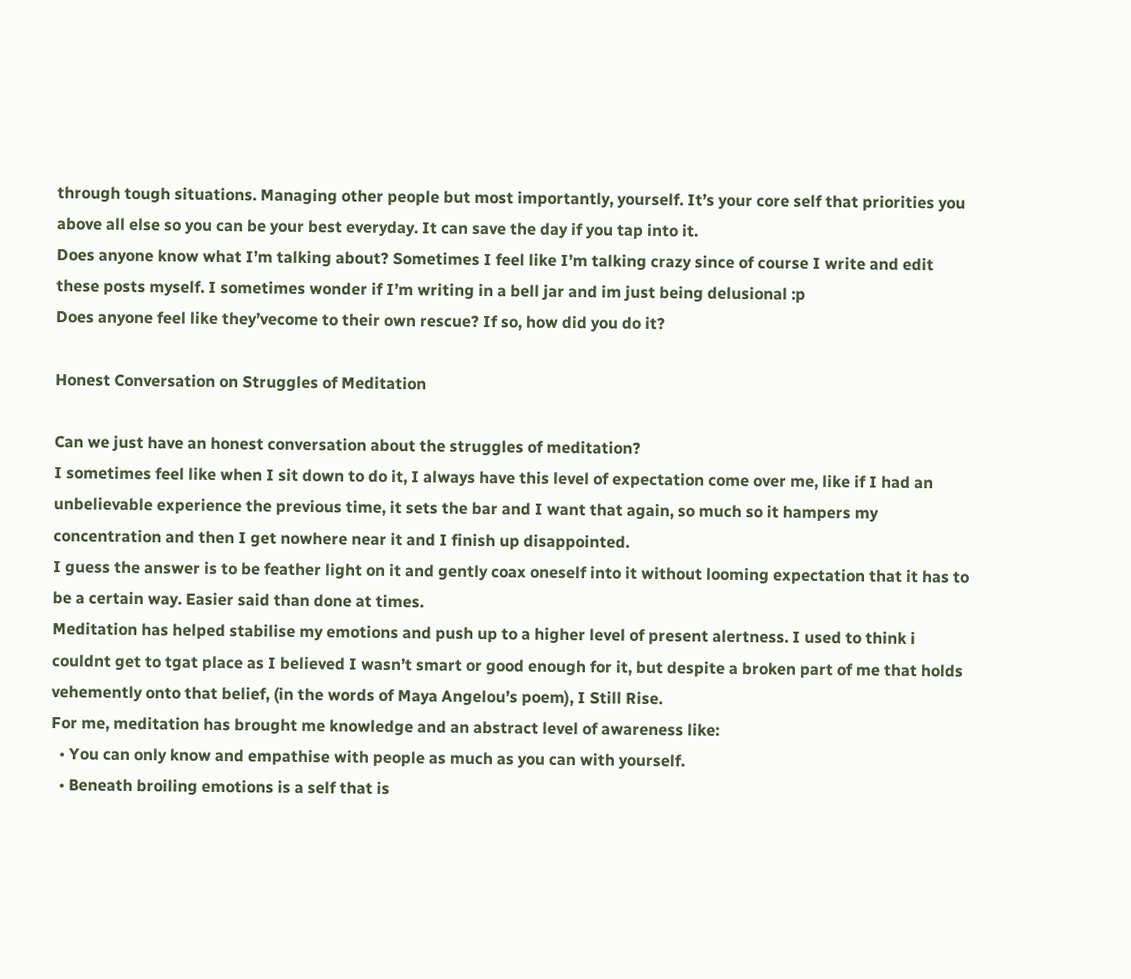through tough situations. Managing other people but most importantly, yourself. It’s your core self that priorities you above all else so you can be your best everyday. It can save the day if you tap into it.
Does anyone know what I’m talking about? Sometimes I feel like I’m talking crazy since of course I write and edit these posts myself. I sometimes wonder if I’m writing in a bell jar and im just being delusional :p
Does anyone feel like they’vecome to their own rescue? If so, how did you do it?

Honest Conversation on Struggles of Meditation

Can we just have an honest conversation about the struggles of meditation?
I sometimes feel like when I sit down to do it, I always have this level of expectation come over me, like if I had an unbelievable experience the previous time, it sets the bar and I want that again, so much so it hampers my concentration and then I get nowhere near it and I finish up disappointed.
I guess the answer is to be feather light on it and gently coax oneself into it without looming expectation that it has to be a certain way. Easier said than done at times.
Meditation has helped stabilise my emotions and push up to a higher level of present alertness. I used to think i couldnt get to tgat place as I believed I wasn’t smart or good enough for it, but despite a broken part of me that holds vehemently onto that belief, (in the words of Maya Angelou’s poem), I Still Rise.
For me, meditation has brought me knowledge and an abstract level of awareness like:
  • You can only know and empathise with people as much as you can with yourself.
  • Beneath broiling emotions is a self that is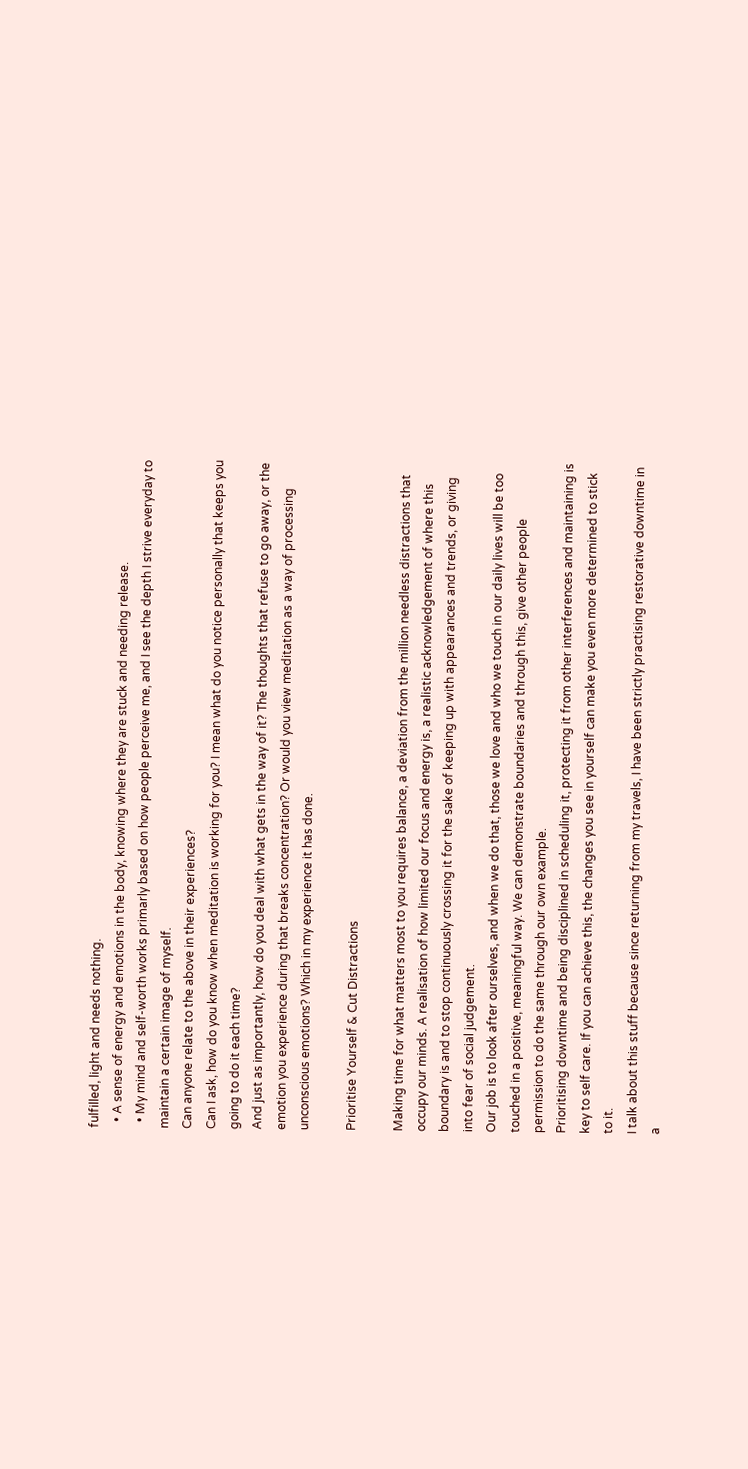fulfilled, light and needs nothing.
  • A sense of energy and emotions in the body, knowing where they are stuck and needing release.
  • My mind and self-worth works primarly based on how people perceive me, and I see the depth I strive everyday to maintain a certain image of myself.
Can anyone relate to the above in their experiences?
Can I ask, how do you know when meditation is working for you? I mean what do you notice personally that keeps you going to do it each time?
And just as importantly, how do you deal with what gets in the way of it? The thoughts that refuse to go away, or the emotion you experience during that breaks concentration? Or would you view meditation as a way of processing unconscious emotions? Which in my experience it has done.

Prioritise Yourself & Cut Distractions

Making time for what matters most to you requires balance, a deviation from the million needless distractions that occupy our minds. A realisation of how limited our focus and energy is, a realistic acknowledgement of where this boundary is and to stop continuously crossing it for the sake of keeping up with appearances and trends, or giving into fear of social judgement.
Our job is to look after ourselves, and when we do that, those we love and who we touch in our daily lives will be too touched in a positive, meaningful way. We can demonstrate boundaries and through this, give other people permission to do the same through our own example.
Prioritising downtime and being disciplined in scheduling it, protecting it from other interferences and maintaining is key to self care. If you can achieve this, the changes you see in yourself can make you even more determined to stick to it.
I talk about this stuff because since returning from my travels, I have been strictly practising restorative downtime in a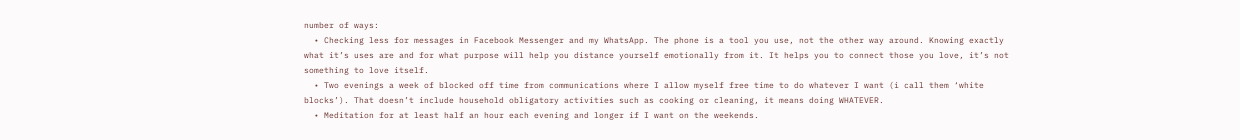number of ways:
  • Checking less for messages in Facebook Messenger and my WhatsApp. The phone is a tool you use, not the other way around. Knowing exactly what it’s uses are and for what purpose will help you distance yourself emotionally from it. It helps you to connect those you love, it’s not something to love itself.
  • Two evenings a week of blocked off time from communications where I allow myself free time to do whatever I want (i call them ‘white blocks’). That doesn’t include household obligatory activities such as cooking or cleaning, it means doing WHATEVER.
  • Meditation for at least half an hour each evening and longer if I want on the weekends.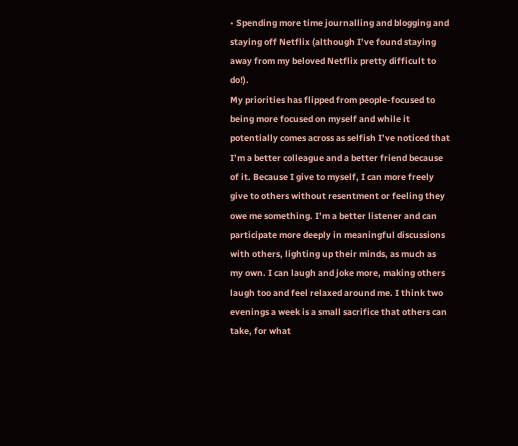• Spending more time journalling and blogging and staying off Netflix (although I’ve found staying away from my beloved Netflix pretty difficult to do!).
My priorities has flipped from people-focused to being more focused on myself and while it potentially comes across as selfish I’ve noticed that I’m a better colleague and a better friend because of it. Because I give to myself, I can more freely give to others without resentment or feeling they owe me something. I’m a better listener and can participate more deeply in meaningful discussions with others, lighting up their minds, as much as my own. I can laugh and joke more, making others laugh too and feel relaxed around me. I think two evenings a week is a small sacrifice that others can take, for what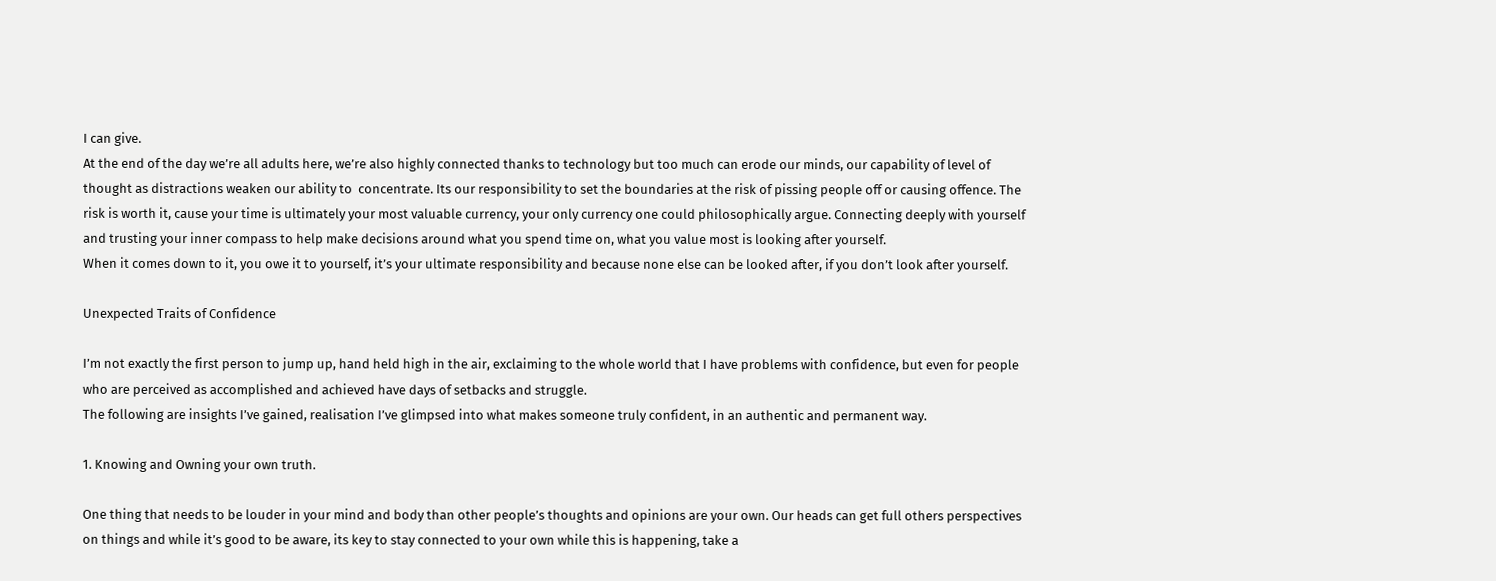I can give.
At the end of the day we’re all adults here, we’re also highly connected thanks to technology but too much can erode our minds, our capability of level of thought as distractions weaken our ability to  concentrate. Its our responsibility to set the boundaries at the risk of pissing people off or causing offence. The risk is worth it, cause your time is ultimately your most valuable currency, your only currency one could philosophically argue. Connecting deeply with yourself and trusting your inner compass to help make decisions around what you spend time on, what you value most is looking after yourself.
When it comes down to it, you owe it to yourself, it’s your ultimate responsibility and because none else can be looked after, if you don’t look after yourself.

Unexpected Traits of Confidence

I’m not exactly the first person to jump up, hand held high in the air, exclaiming to the whole world that I have problems with confidence, but even for people who are perceived as accomplished and achieved have days of setbacks and struggle.
The following are insights I’ve gained, realisation I’ve glimpsed into what makes someone truly confident, in an authentic and permanent way.

1. Knowing and Owning your own truth.

One thing that needs to be louder in your mind and body than other people’s thoughts and opinions are your own. Our heads can get full others perspectives on things and while it’s good to be aware, its key to stay connected to your own while this is happening, take a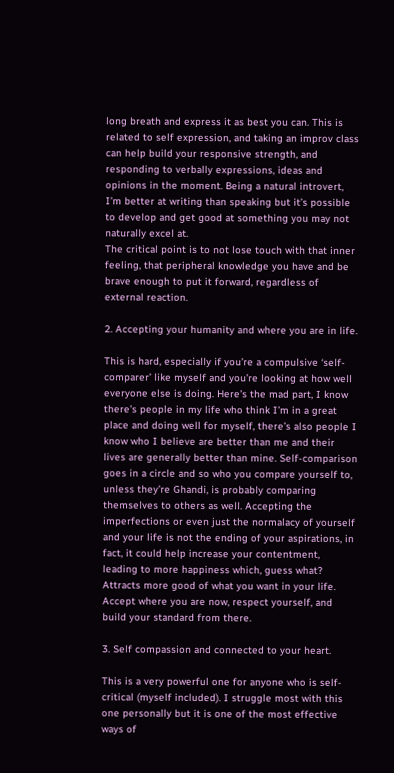long breath and express it as best you can. This is related to self expression, and taking an improv class can help build your responsive strength, and responding to verbally expressions, ideas and opinions in the moment. Being a natural introvert, I’m better at writing than speaking but it’s possible to develop and get good at something you may not naturally excel at.
The critical point is to not lose touch with that inner feeling, that peripheral knowledge you have and be brave enough to put it forward, regardless of external reaction.

2. Accepting your humanity and where you are in life.

This is hard, especially if you’re a compulsive ‘self-comparer’ like myself and you’re looking at how well everyone else is doing. Here’s the mad part, I know there’s people in my life who think I’m in a great place and doing well for myself, there’s also people I know who I believe are better than me and their lives are generally better than mine. Self-comparison goes in a circle and so who you compare yourself to, unless they’re Ghandi, is probably comparing themselves to others as well. Accepting the imperfections or even just the normalacy of yourself and your life is not the ending of your aspirations, in fact, it could help increase your contentment, leading to more happiness which, guess what? Attracts more good of what you want in your life. Accept where you are now, respect yourself, and build your standard from there.

3. Self compassion and connected to your heart.

This is a very powerful one for anyone who is self-critical (myself included). I struggle most with this one personally but it is one of the most effective ways of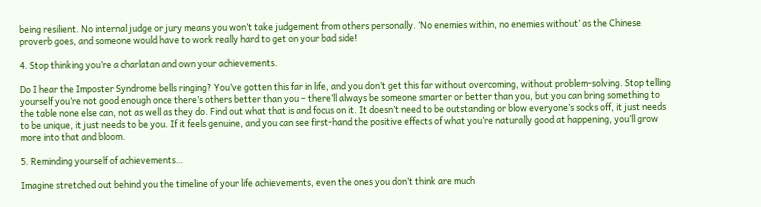being resilient. No internal judge or jury means you won’t take judgement from others personally. ‘No enemies within, no enemies without’ as the Chinese proverb goes, and someone would have to work really hard to get on your bad side!

4. Stop thinking you’re a charlatan and own your achievements.

Do I hear the Imposter Syndrome bells ringing? You’ve gotten this far in life, and you don’t get this far without overcoming, without problem-solving. Stop telling yourself you’re not good enough once there’s others better than you – there’ll always be someone smarter or better than you, but you can bring something to the table none else can, not as well as they do. Find out what that is and focus on it. It doesn’t need to be outstanding or blow everyone’s socks off, it just needs to be unique, it just needs to be you. If it feels genuine, and you can see first-hand the positive effects of what you’re naturally good at happening, you’ll grow more into that and bloom.

5. Reminding yourself of achievements…

Imagine stretched out behind you the timeline of your life achievements, even the ones you don’t think are much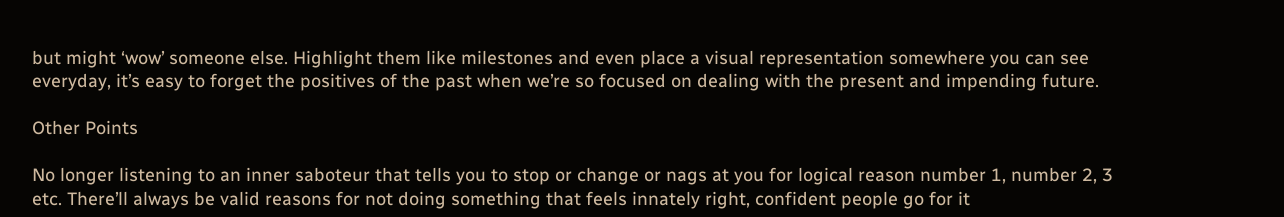but might ‘wow’ someone else. Highlight them like milestones and even place a visual representation somewhere you can see everyday, it’s easy to forget the positives of the past when we’re so focused on dealing with the present and impending future.

Other Points

No longer listening to an inner saboteur that tells you to stop or change or nags at you for logical reason number 1, number 2, 3 etc. There’ll always be valid reasons for not doing something that feels innately right, confident people go for it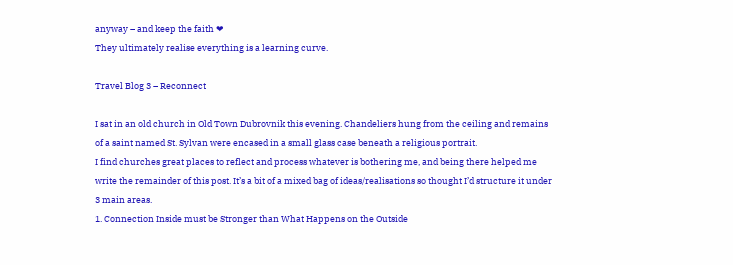anyway – and keep the faith ❤
They ultimately realise everything is a learning curve.

Travel Blog 3 – Reconnect

I sat in an old church in Old Town Dubrovnik this evening. Chandeliers hung from the ceiling and remains of a saint named St. Sylvan were encased in a small glass case beneath a religious portrait.
I find churches great places to reflect and process whatever is bothering me, and being there helped me write the remainder of this post. It’s a bit of a mixed bag of ideas/realisations so thought I’d structure it under 3 main areas.
1. Connection Inside must be Stronger than What Happens on the Outside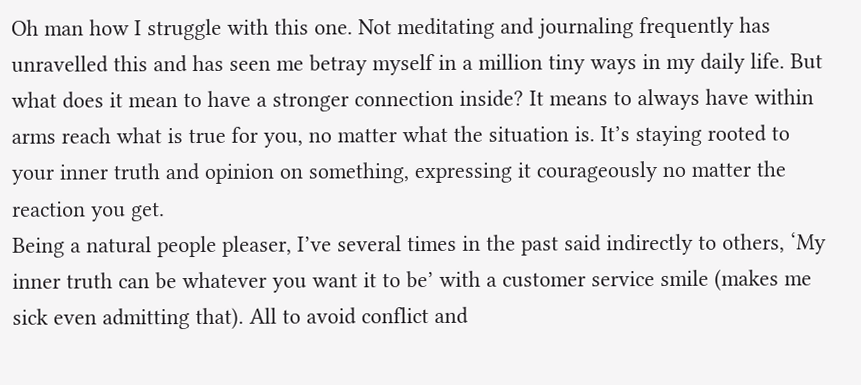Oh man how I struggle with this one. Not meditating and journaling frequently has unravelled this and has seen me betray myself in a million tiny ways in my daily life. But what does it mean to have a stronger connection inside? It means to always have within arms reach what is true for you, no matter what the situation is. It’s staying rooted to your inner truth and opinion on something, expressing it courageously no matter the reaction you get.
Being a natural people pleaser, I’ve several times in the past said indirectly to others, ‘My inner truth can be whatever you want it to be’ with a customer service smile (makes me sick even admitting that). All to avoid conflict and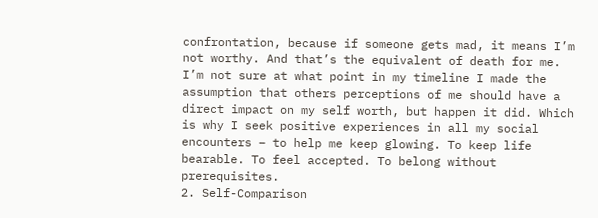confrontation, because if someone gets mad, it means I’m not worthy. And that’s the equivalent of death for me.
I’m not sure at what point in my timeline I made the assumption that others perceptions of me should have a direct impact on my self worth, but happen it did. Which is why I seek positive experiences in all my social encounters – to help me keep glowing. To keep life bearable. To feel accepted. To belong without prerequisites.
2. Self-Comparison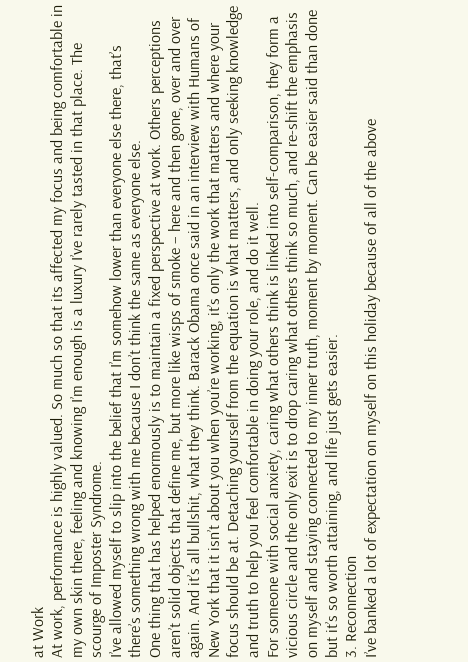at Work
At work, performance is highly valued. So much so that its affected my focus and being comfortable in my own skin there, feeling and knowing I’m enough is a luxury I’ve rarely tasted in that place. The scourge of Imposter Syndrome.
I’ve allowed myself to slip into the belief that I’m somehow lower than everyone else there, that’s there’s something wrong with me because I don’t think the same as everyone else.
One thing that has helped enormously is to maintain a fixed perspective at work. Others perceptions aren’t solid objects that define me, but more like wisps of smoke – here and then gone, over and over again. And it’s all bullshit, what they think. Barack Obama once said in an interview with Humans of New York that it isn’t about you when you’re working, it’s only the work that matters and where your focus should be at. Detaching yourself from the equation is what matters, and only seeking knowledge and truth to help you feel comfortable in doing your role, and do it well.
For someone with social anxiety, caring what others think is linked into self-comparison, they form a vicious circle and the only exit is to drop caring what others think so much, and re-shift the emphasis on myself and staying connected to my inner truth, moment by moment. Can be easier said than done but it’s so worth attaining, and life just gets easier.
3. Reconnection
I’ve banked a lot of expectation on myself on this holiday because of all of the above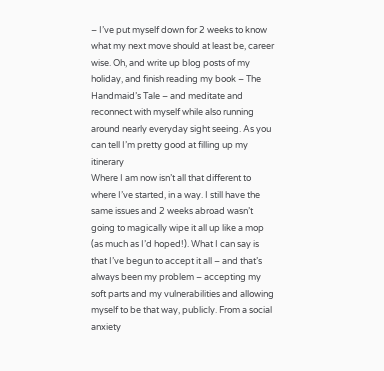– I’ve put myself down for 2 weeks to know what my next move should at least be, career wise. Oh, and write up blog posts of my holiday, and finish reading my book – The Handmaid’s Tale – and meditate and reconnect with myself while also running around nearly everyday sight seeing. As you can tell I’m pretty good at filling up my itinerary
Where I am now isn’t all that different to where I’ve started, in a way. I still have the same issues and 2 weeks abroad wasn’t going to magically wipe it all up like a mop (as much as I’d hoped!). What I can say is that I’ve begun to accept it all – and that’s always been my problem – accepting my soft parts and my vulnerabilities and allowing myself to be that way, publicly. From a social anxiety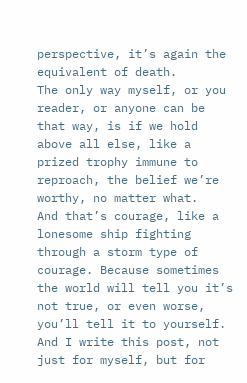perspective, it’s again the equivalent of death.
The only way myself, or you reader, or anyone can be that way, is if we hold above all else, like a prized trophy immune to reproach, the belief we’re worthy, no matter what.
And that’s courage, like a lonesome ship fighting through a storm type of courage. Because sometimes the world will tell you it’s not true, or even worse, you’ll tell it to yourself.
And I write this post, not just for myself, but for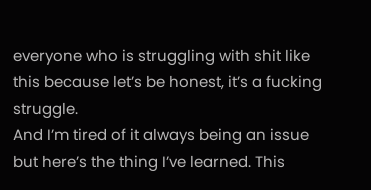everyone who is struggling with shit like this because let’s be honest, it’s a fucking struggle.
And I’m tired of it always being an issue but here’s the thing I’ve learned. This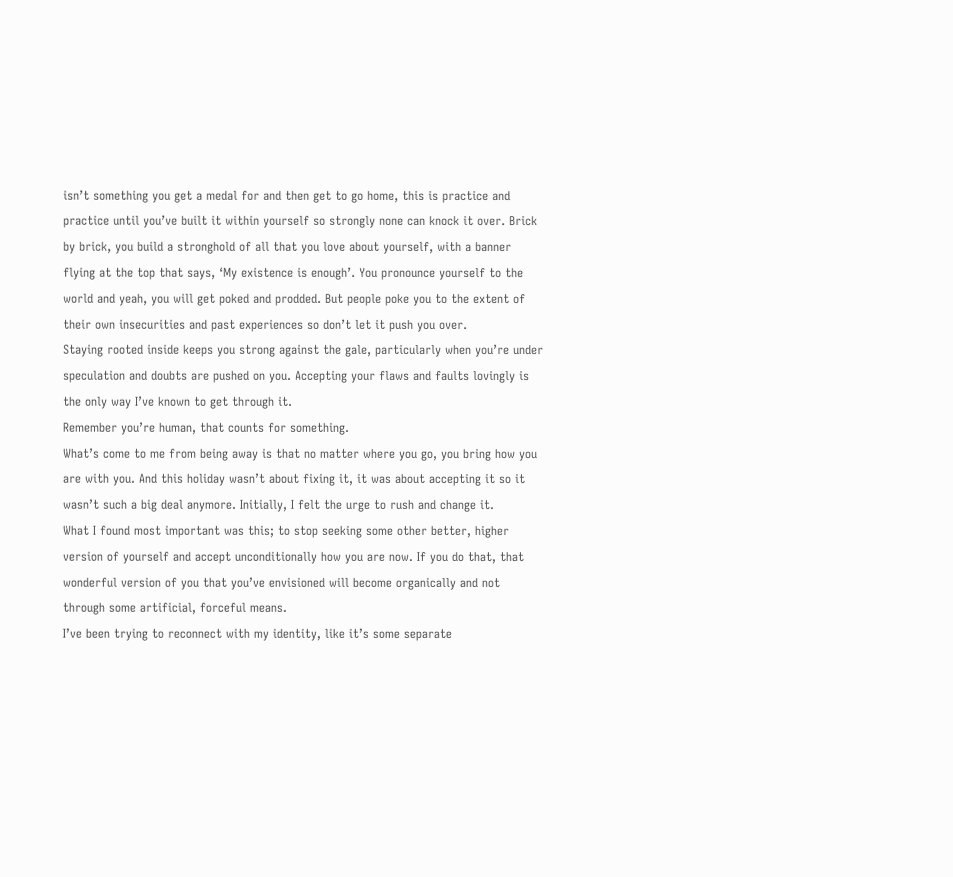isn’t something you get a medal for and then get to go home, this is practice and practice until you’ve built it within yourself so strongly none can knock it over. Brick by brick, you build a stronghold of all that you love about yourself, with a banner flying at the top that says, ‘My existence is enough’. You pronounce yourself to the world and yeah, you will get poked and prodded. But people poke you to the extent of their own insecurities and past experiences so don’t let it push you over.
Staying rooted inside keeps you strong against the gale, particularly when you’re under speculation and doubts are pushed on you. Accepting your flaws and faults lovingly is the only way I’ve known to get through it.
Remember you’re human, that counts for something.
What’s come to me from being away is that no matter where you go, you bring how you are with you. And this holiday wasn’t about fixing it, it was about accepting it so it wasn’t such a big deal anymore. Initially, I felt the urge to rush and change it.
What I found most important was this; to stop seeking some other better, higher version of yourself and accept unconditionally how you are now. If you do that, that wonderful version of you that you’ve envisioned will become organically and not through some artificial, forceful means.
I’ve been trying to reconnect with my identity, like it’s some separate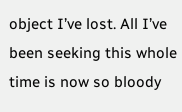object I’ve lost. All I’ve been seeking this whole time is now so bloody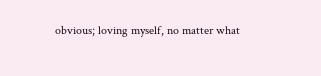obvious; loving myself, no matter what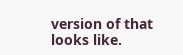version of that looks like.